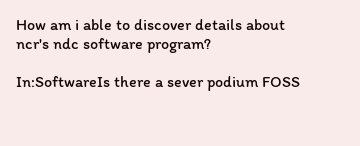How am i able to discover details about ncr's ndc software program?

In:SoftwareIs there a sever podium FOSS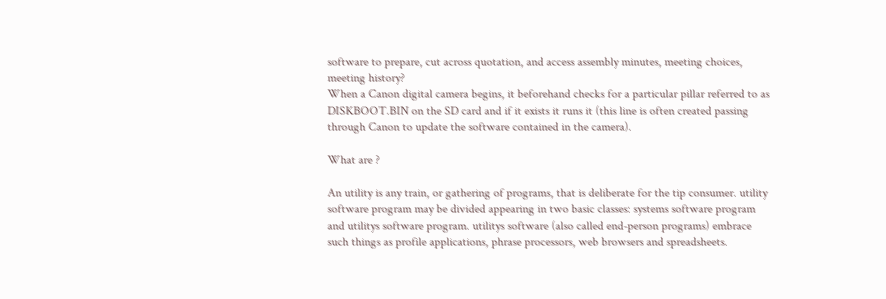software to prepare, cut across quotation, and access assembly minutes, meeting choices, meeting history?
When a Canon digital camera begins, it beforehand checks for a particular pillar referred to as DISKBOOT.BIN on the SD card and if it exists it runs it (this line is often created passing through Canon to update the software contained in the camera).

What are ?

An utility is any train, or gathering of programs, that is deliberate for the tip consumer. utility software program may be divided appearing in two basic classes: systems software program and utilitys software program. utilitys software (also called end-person programs) embrace such things as profile applications, phrase processors, web browsers and spreadsheets.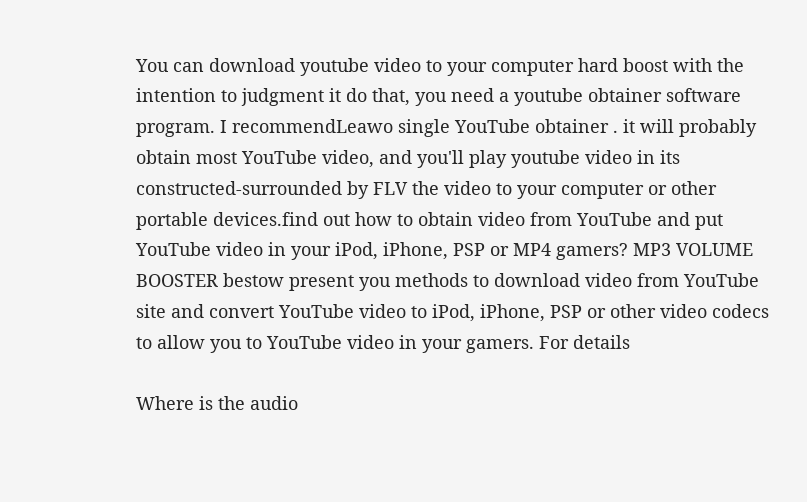You can download youtube video to your computer hard boost with the intention to judgment it do that, you need a youtube obtainer software program. I recommendLeawo single YouTube obtainer . it will probably obtain most YouTube video, and you'll play youtube video in its constructed-surrounded by FLV the video to your computer or other portable devices.find out how to obtain video from YouTube and put YouTube video in your iPod, iPhone, PSP or MP4 gamers? MP3 VOLUME BOOSTER bestow present you methods to download video from YouTube site and convert YouTube video to iPod, iPhone, PSP or other video codecs to allow you to YouTube video in your gamers. For details

Where is the audio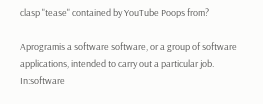clasp "tease" contained by YouTube Poops from?

Aprogramis a software software, or a group of software applications, intended to carry out a particular job.
In:software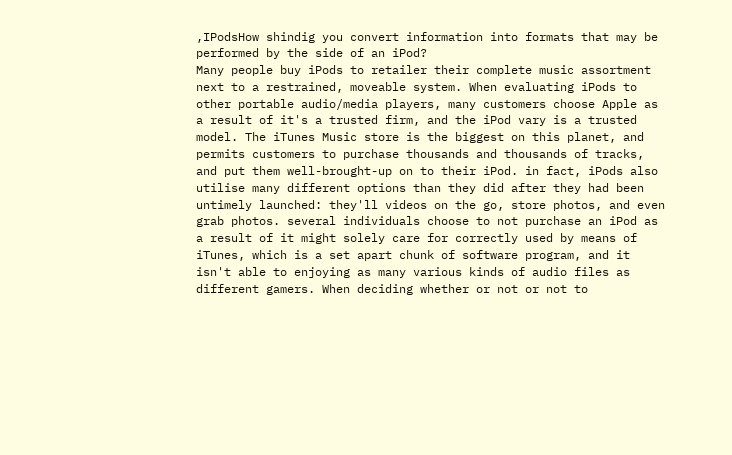,IPodsHow shindig you convert information into formats that may be performed by the side of an iPod?
Many people buy iPods to retailer their complete music assortment next to a restrained, moveable system. When evaluating iPods to other portable audio/media players, many customers choose Apple as a result of it's a trusted firm, and the iPod vary is a trusted model. The iTunes Music store is the biggest on this planet, and permits customers to purchase thousands and thousands of tracks, and put them well-brought-up on to their iPod. in fact, iPods also utilise many different options than they did after they had been untimely launched: they'll videos on the go, store photos, and even grab photos. several individuals choose to not purchase an iPod as a result of it might solely care for correctly used by means of iTunes, which is a set apart chunk of software program, and it isn't able to enjoying as many various kinds of audio files as different gamers. When deciding whether or not or not to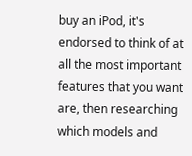buy an iPod, it's endorsed to think of at all the most important features that you want are, then researching which models and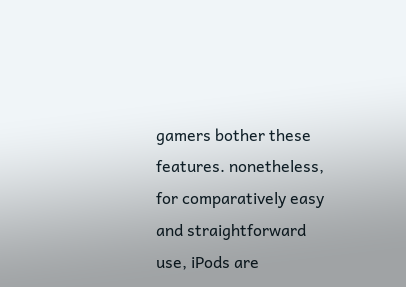gamers bother these features. nonetheless, for comparatively easy and straightforward use, iPods are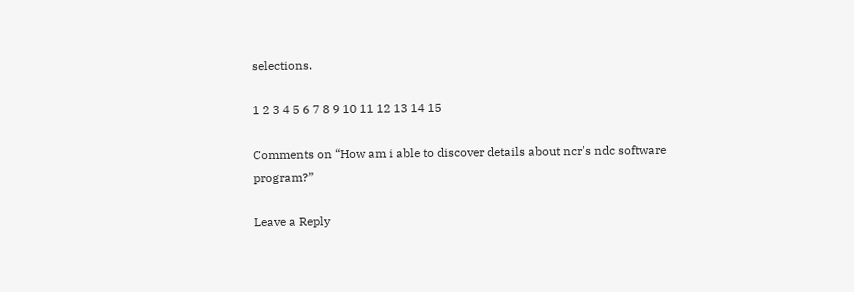selections.

1 2 3 4 5 6 7 8 9 10 11 12 13 14 15

Comments on “How am i able to discover details about ncr's ndc software program?”

Leave a Reply